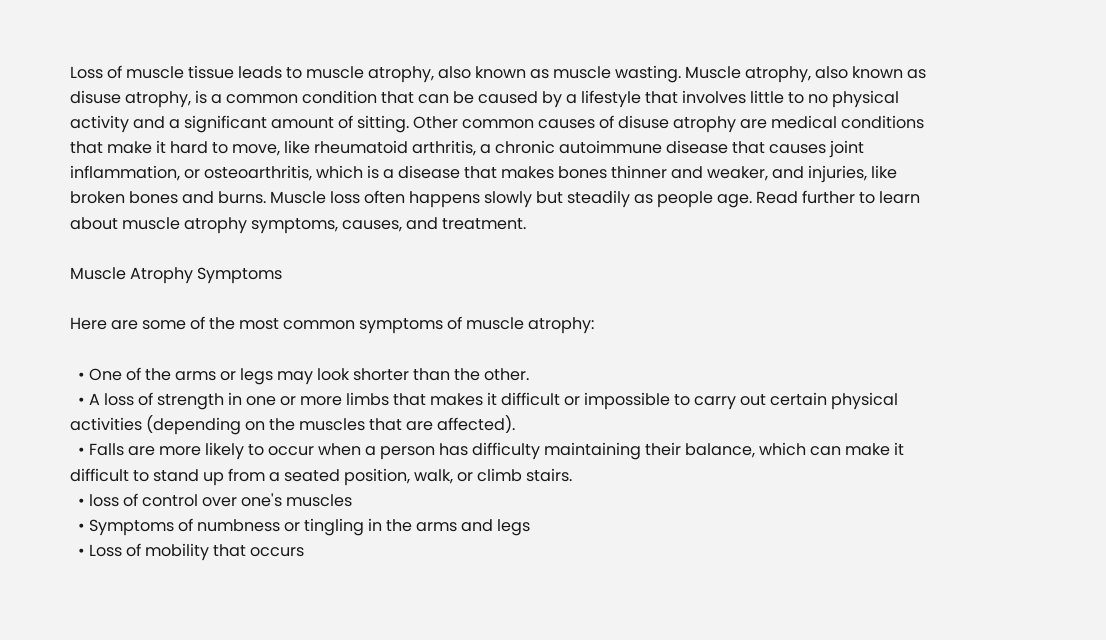Loss of muscle tissue leads to muscle atrophy, also known as muscle wasting. Muscle atrophy, also known as disuse atrophy, is a common condition that can be caused by a lifestyle that involves little to no physical activity and a significant amount of sitting. Other common causes of disuse atrophy are medical conditions that make it hard to move, like rheumatoid arthritis, a chronic autoimmune disease that causes joint inflammation, or osteoarthritis, which is a disease that makes bones thinner and weaker, and injuries, like broken bones and burns. Muscle loss often happens slowly but steadily as people age. Read further to learn about muscle atrophy symptoms, causes, and treatment.

Muscle Atrophy Symptoms

Here are some of the most common symptoms of muscle atrophy:

  • One of the arms or legs may look shorter than the other.
  • A loss of strength in one or more limbs that makes it difficult or impossible to carry out certain physical activities (depending on the muscles that are affected).
  • Falls are more likely to occur when a person has difficulty maintaining their balance, which can make it difficult to stand up from a seated position, walk, or climb stairs.
  • loss of control over one's muscles
  • Symptoms of numbness or tingling in the arms and legs
  • Loss of mobility that occurs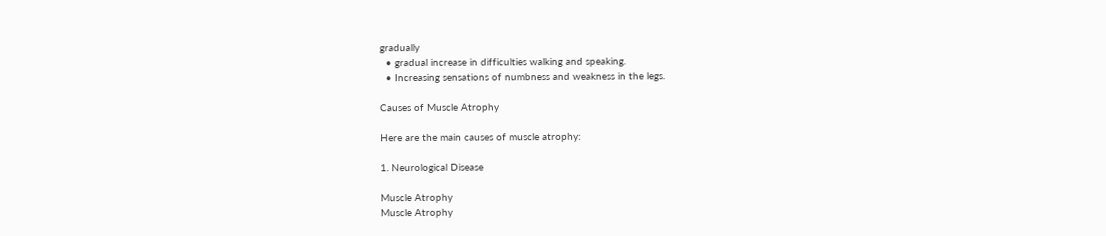gradually
  • gradual increase in difficulties walking and speaking.
  • Increasing sensations of numbness and weakness in the legs.

Causes of Muscle Atrophy

Here are the main causes of muscle atrophy:

1. Neurological Disease

Muscle Atrophy
Muscle Atrophy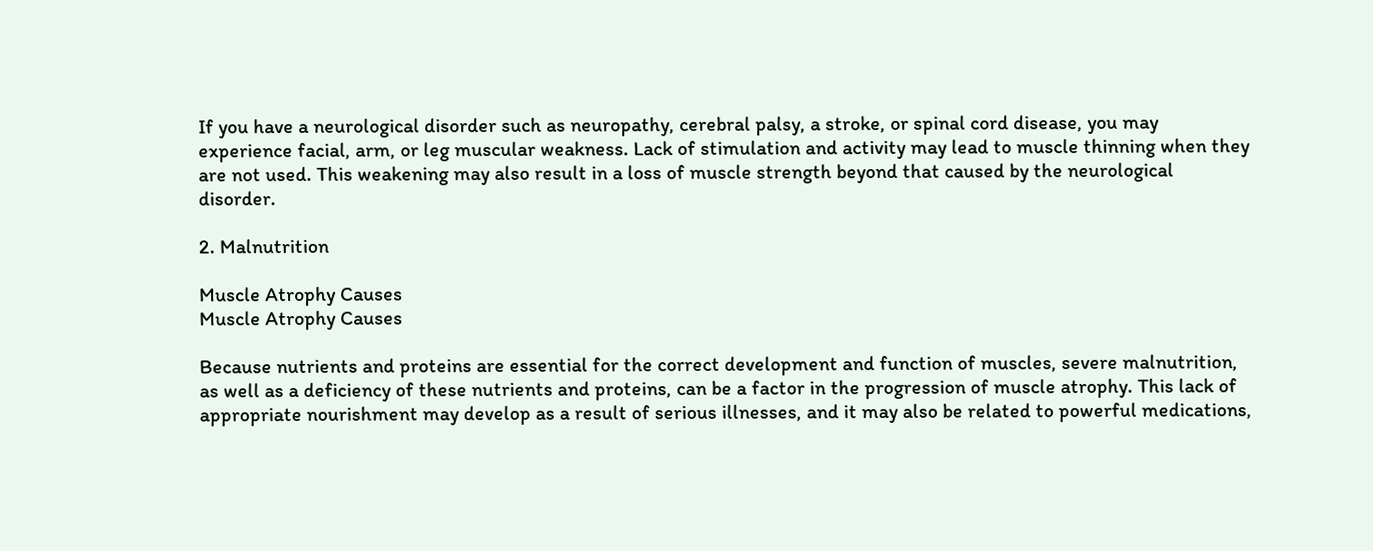If you have a neurological disorder such as neuropathy, cerebral palsy, a stroke, or spinal cord disease, you may experience facial, arm, or leg muscular weakness. Lack of stimulation and activity may lead to muscle thinning when they are not used. This weakening may also result in a loss of muscle strength beyond that caused by the neurological disorder.

2. Malnutrition

Muscle Atrophy Causes
Muscle Atrophy Causes

Because nutrients and proteins are essential for the correct development and function of muscles, severe malnutrition, as well as a deficiency of these nutrients and proteins, can be a factor in the progression of muscle atrophy. This lack of appropriate nourishment may develop as a result of serious illnesses, and it may also be related to powerful medications,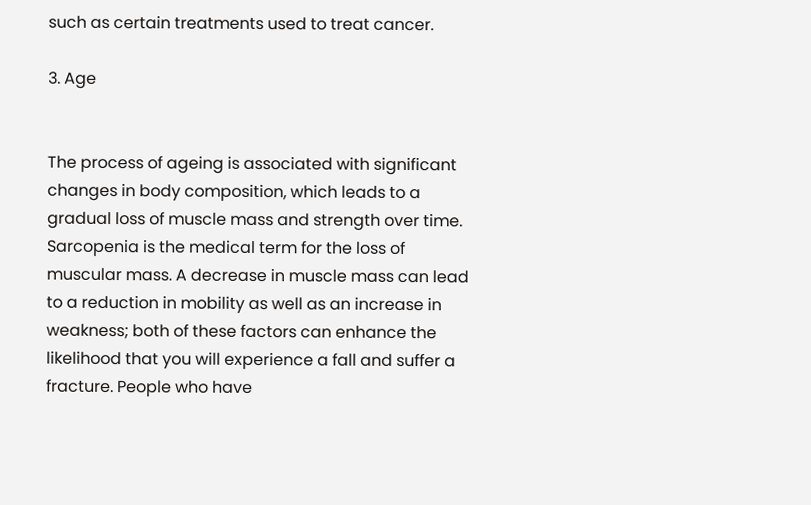such as certain treatments used to treat cancer.

3. Age


The process of ageing is associated with significant changes in body composition, which leads to a gradual loss of muscle mass and strength over time. Sarcopenia is the medical term for the loss of muscular mass. A decrease in muscle mass can lead to a reduction in mobility as well as an increase in weakness; both of these factors can enhance the likelihood that you will experience a fall and suffer a fracture. People who have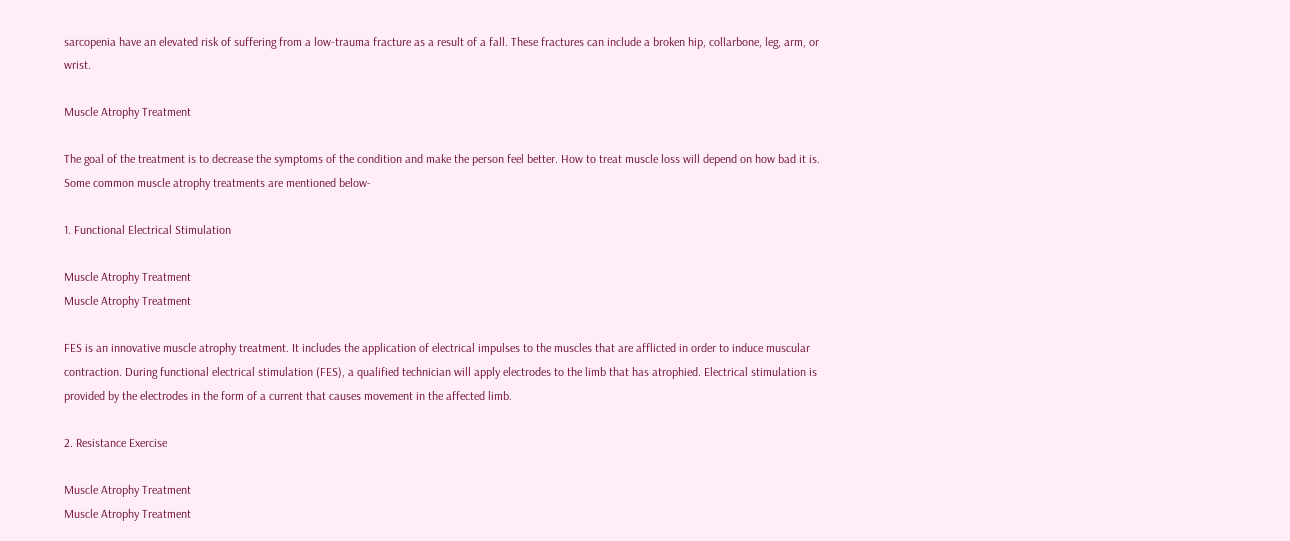sarcopenia have an elevated risk of suffering from a low-trauma fracture as a result of a fall. These fractures can include a broken hip, collarbone, leg, arm, or wrist.

Muscle Atrophy Treatment

The goal of the treatment is to decrease the symptoms of the condition and make the person feel better. How to treat muscle loss will depend on how bad it is. Some common muscle atrophy treatments are mentioned below-

1. Functional Electrical Stimulation

Muscle Atrophy Treatment
Muscle Atrophy Treatment

FES is an innovative muscle atrophy treatment. It includes the application of electrical impulses to the muscles that are afflicted in order to induce muscular contraction. During functional electrical stimulation (FES), a qualified technician will apply electrodes to the limb that has atrophied. Electrical stimulation is provided by the electrodes in the form of a current that causes movement in the affected limb.

2. Resistance Exercise

Muscle Atrophy Treatment
Muscle Atrophy Treatment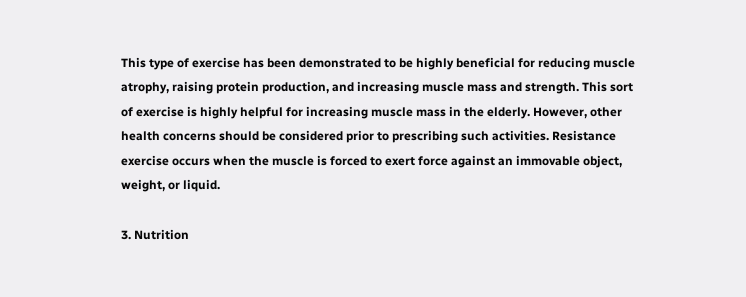This type of exercise has been demonstrated to be highly beneficial for reducing muscle atrophy, raising protein production, and increasing muscle mass and strength. This sort of exercise is highly helpful for increasing muscle mass in the elderly. However, other health concerns should be considered prior to prescribing such activities. Resistance exercise occurs when the muscle is forced to exert force against an immovable object, weight, or liquid.

3. Nutrition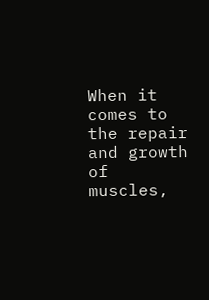When it comes to the repair and growth of muscles,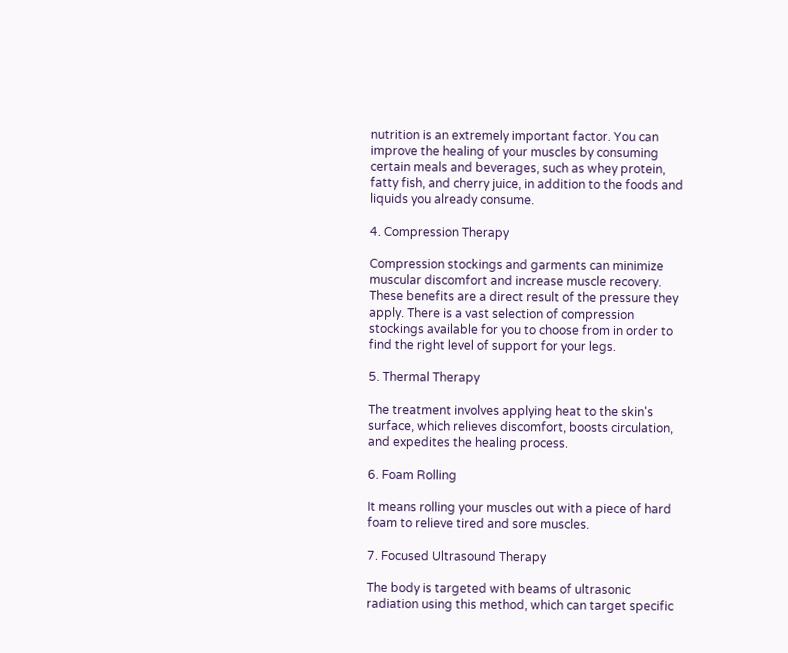nutrition is an extremely important factor. You can improve the healing of your muscles by consuming certain meals and beverages, such as whey protein, fatty fish, and cherry juice, in addition to the foods and liquids you already consume.

4. Compression Therapy

Compression stockings and garments can minimize muscular discomfort and increase muscle recovery. These benefits are a direct result of the pressure they apply. There is a vast selection of compression stockings available for you to choose from in order to find the right level of support for your legs.

5. Thermal Therapy

The treatment involves applying heat to the skin's surface, which relieves discomfort, boosts circulation, and expedites the healing process.

6. Foam Rolling

It means rolling your muscles out with a piece of hard foam to relieve tired and sore muscles.

7. Focused Ultrasound Therapy

The body is targeted with beams of ultrasonic radiation using this method, which can target specific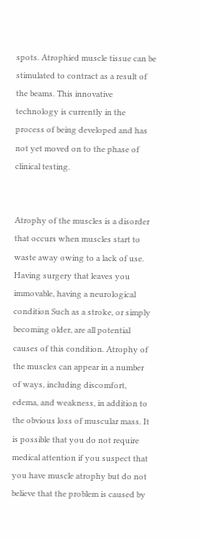spots. Atrophied muscle tissue can be stimulated to contract as a result of the beams. This innovative technology is currently in the process of being developed and has not yet moved on to the phase of clinical testing.


Atrophy of the muscles is a disorder that occurs when muscles start to waste away owing to a lack of use. Having surgery that leaves you immovable, having a neurological condition Such as a stroke, or simply becoming older, are all potential causes of this condition. Atrophy of the muscles can appear in a number of ways, including discomfort, edema, and weakness, in addition to the obvious loss of muscular mass. It is possible that you do not require medical attention if you suspect that you have muscle atrophy but do not believe that the problem is caused by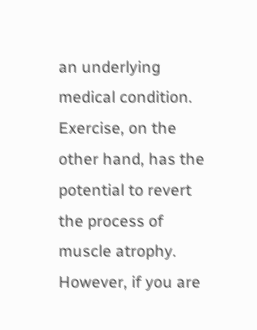an underlying medical condition. Exercise, on the other hand, has the potential to revert the process of muscle atrophy. However, if you are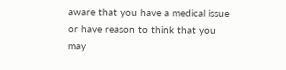aware that you have a medical issue or have reason to think that you may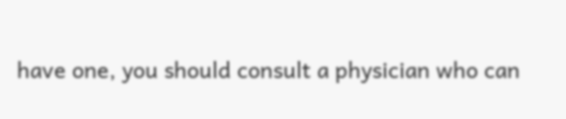have one, you should consult a physician who can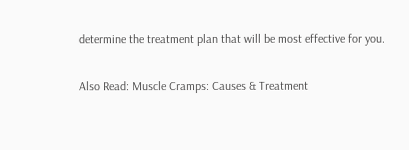determine the treatment plan that will be most effective for you.

Also Read: Muscle Cramps: Causes & Treatment